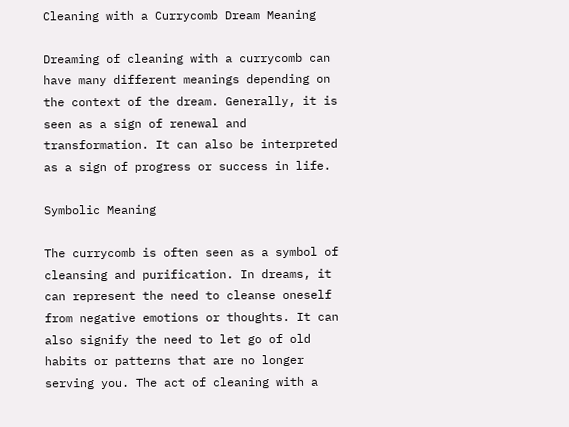Cleaning with a Currycomb Dream Meaning

Dreaming of cleaning with a currycomb can have many different meanings depending on the context of the dream. Generally, it is seen as a sign of renewal and transformation. It can also be interpreted as a sign of progress or success in life.

Symbolic Meaning

The currycomb is often seen as a symbol of cleansing and purification. In dreams, it can represent the need to cleanse oneself from negative emotions or thoughts. It can also signify the need to let go of old habits or patterns that are no longer serving you. The act of cleaning with a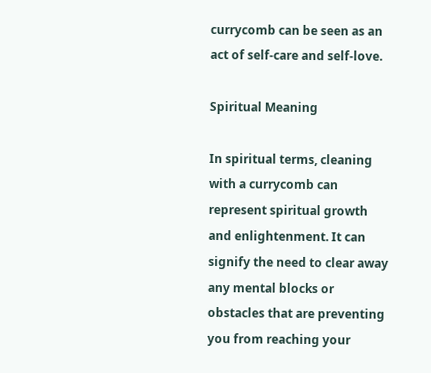currycomb can be seen as an act of self-care and self-love.

Spiritual Meaning

In spiritual terms, cleaning with a currycomb can represent spiritual growth and enlightenment. It can signify the need to clear away any mental blocks or obstacles that are preventing you from reaching your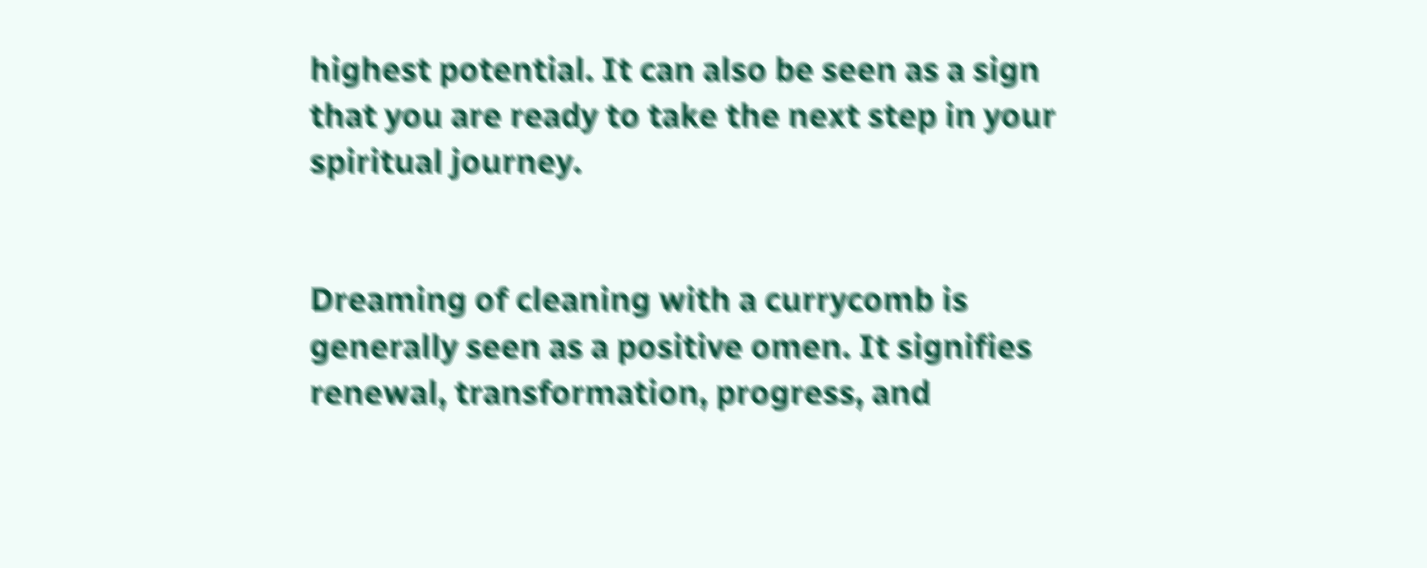highest potential. It can also be seen as a sign that you are ready to take the next step in your spiritual journey.


Dreaming of cleaning with a currycomb is generally seen as a positive omen. It signifies renewal, transformation, progress, and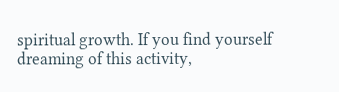spiritual growth. If you find yourself dreaming of this activity,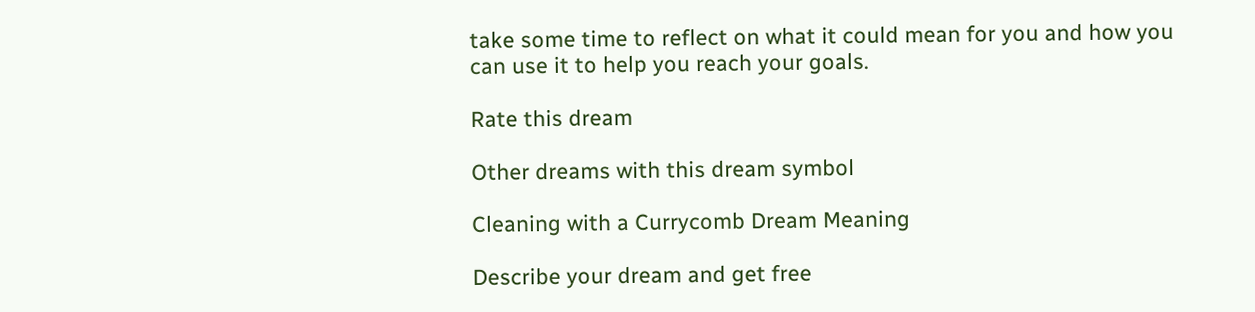take some time to reflect on what it could mean for you and how you can use it to help you reach your goals.

Rate this dream

Other dreams with this dream symbol

Cleaning with a Currycomb Dream Meaning

Describe your dream and get free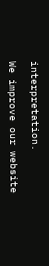interpretation.

We improve our website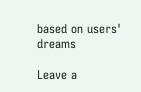based on users' dreams

Leave a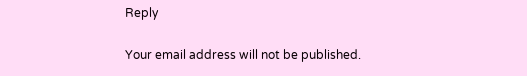Reply

Your email address will not be published.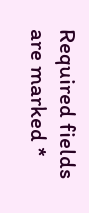Required fields are marked *